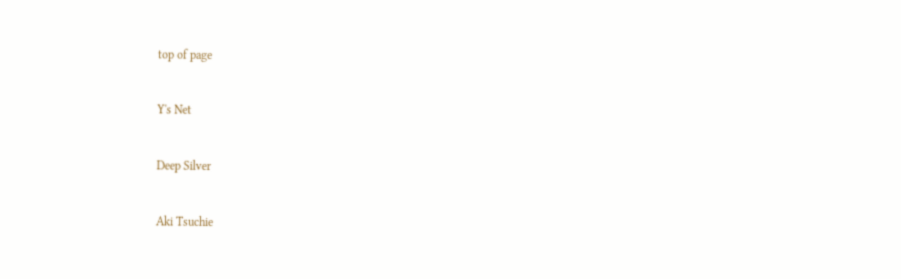top of page


Y's Net


Deep Silver


Aki Tsuchie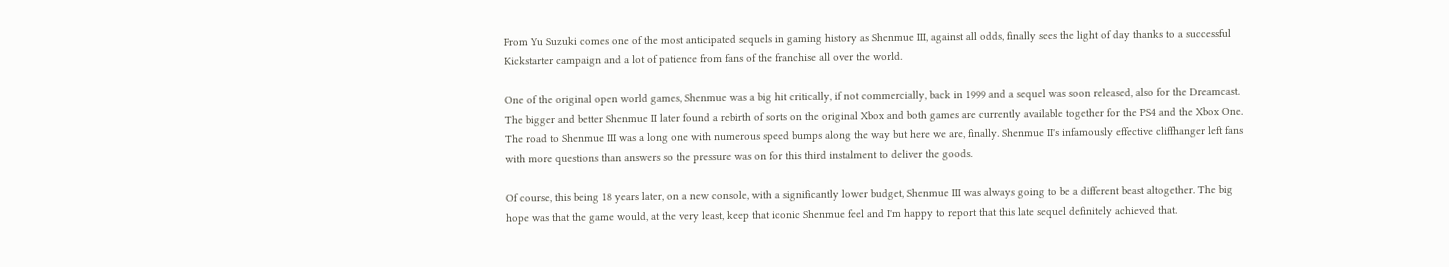From Yu Suzuki comes one of the most anticipated sequels in gaming history as Shenmue III, against all odds, finally sees the light of day thanks to a successful Kickstarter campaign and a lot of patience from fans of the franchise all over the world.

One of the original open world games, Shenmue was a big hit critically, if not commercially, back in 1999 and a sequel was soon released, also for the Dreamcast. The bigger and better Shenmue II later found a rebirth of sorts on the original Xbox and both games are currently available together for the PS4 and the Xbox One. The road to Shenmue III was a long one with numerous speed bumps along the way but here we are, finally. Shenmue II's infamously effective cliffhanger left fans with more questions than answers so the pressure was on for this third instalment to deliver the goods.

Of course, this being 18 years later, on a new console, with a significantly lower budget, Shenmue III was always going to be a different beast altogether. The big hope was that the game would, at the very least, keep that iconic Shenmue feel and I'm happy to report that this late sequel definitely achieved that.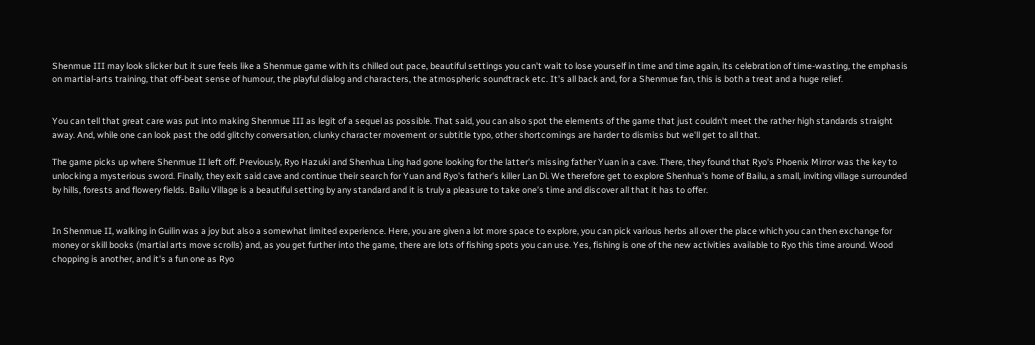Shenmue III may look slicker but it sure feels like a Shenmue game with its chilled out pace, beautiful settings you can't wait to lose yourself in time and time again, its celebration of time-wasting, the emphasis on martial-arts training, that off-beat sense of humour, the playful dialog and characters, the atmospheric soundtrack etc. It's all back and, for a Shenmue fan, this is both a treat and a huge relief.


You can tell that great care was put into making Shenmue III as legit of a sequel as possible. That said, you can also spot the elements of the game that just couldn't meet the rather high standards straight away. And, while one can look past the odd glitchy conversation, clunky character movement or subtitle typo, other shortcomings are harder to dismiss but we'll get to all that.

The game picks up where Shenmue II left off. Previously, Ryo Hazuki and Shenhua Ling had gone looking for the latter's missing father Yuan in a cave. There, they found that Ryo's Phoenix Mirror was the key to unlocking a mysterious sword. Finally, they exit said cave and continue their search for Yuan and Ryo's father's killer Lan Di. We therefore get to explore Shenhua's home of Bailu, a small, inviting village surrounded by hills, forests and flowery fields. Bailu Village is a beautiful setting by any standard and it is truly a pleasure to take one's time and discover all that it has to offer.


In Shenmue II, walking in Guilin was a joy but also a somewhat limited experience. Here, you are given a lot more space to explore, you can pick various herbs all over the place which you can then exchange for money or skill books (martial arts move scrolls) and, as you get further into the game, there are lots of fishing spots you can use. Yes, fishing is one of the new activities available to Ryo this time around. Wood chopping is another, and it's a fun one as Ryo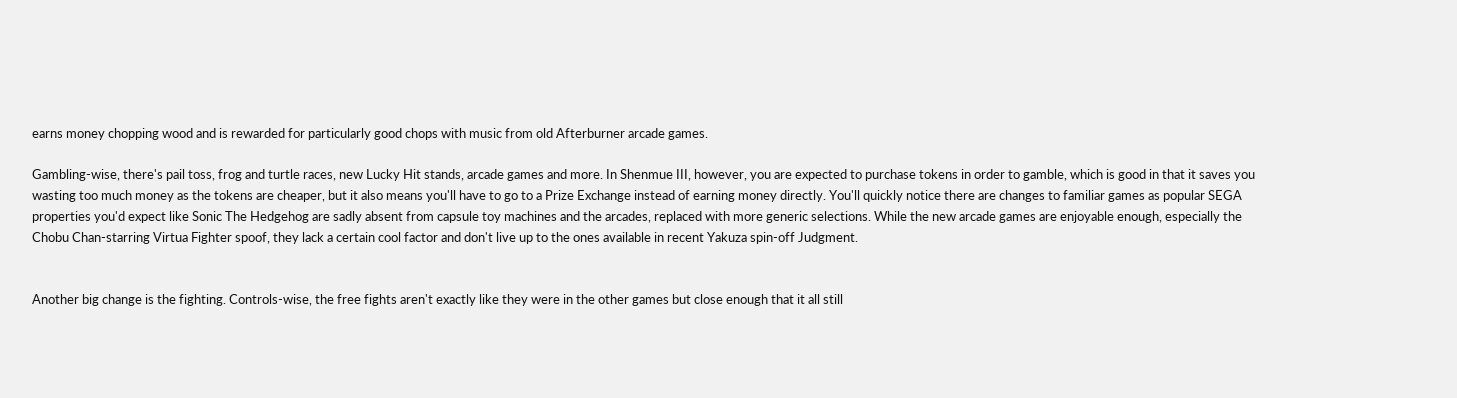earns money chopping wood and is rewarded for particularly good chops with music from old Afterburner arcade games.

Gambling-wise, there's pail toss, frog and turtle races, new Lucky Hit stands, arcade games and more. In Shenmue III, however, you are expected to purchase tokens in order to gamble, which is good in that it saves you wasting too much money as the tokens are cheaper, but it also means you'll have to go to a Prize Exchange instead of earning money directly. You'll quickly notice there are changes to familiar games as popular SEGA properties you'd expect like Sonic The Hedgehog are sadly absent from capsule toy machines and the arcades, replaced with more generic selections. While the new arcade games are enjoyable enough, especially the Chobu Chan-starring Virtua Fighter spoof, they lack a certain cool factor and don't live up to the ones available in recent Yakuza spin-off Judgment.


Another big change is the fighting. Controls-wise, the free fights aren't exactly like they were in the other games but close enough that it all still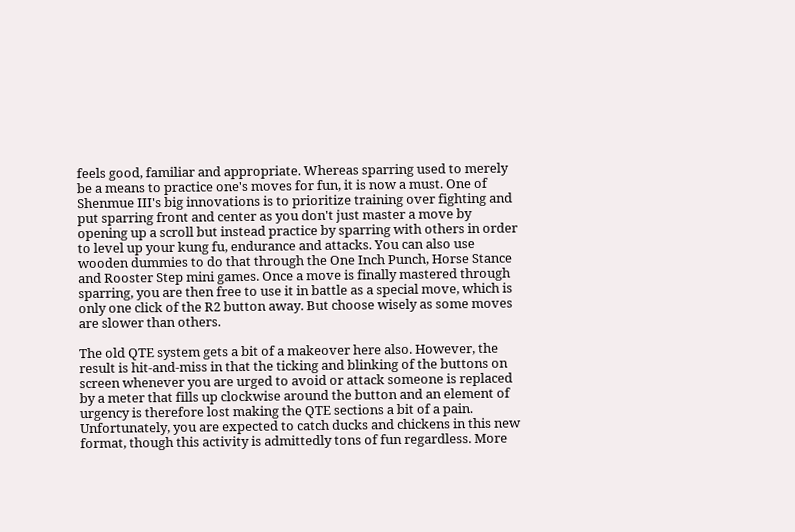feels good, familiar and appropriate. Whereas sparring used to merely be a means to practice one's moves for fun, it is now a must. One of Shenmue III's big innovations is to prioritize training over fighting and put sparring front and center as you don't just master a move by opening up a scroll but instead practice by sparring with others in order to level up your kung fu, endurance and attacks. You can also use wooden dummies to do that through the One Inch Punch, Horse Stance and Rooster Step mini games. Once a move is finally mastered through sparring, you are then free to use it in battle as a special move, which is only one click of the R2 button away. But choose wisely as some moves are slower than others.

The old QTE system gets a bit of a makeover here also. However, the result is hit-and-miss in that the ticking and blinking of the buttons on screen whenever you are urged to avoid or attack someone is replaced by a meter that fills up clockwise around the button and an element of urgency is therefore lost making the QTE sections a bit of a pain. Unfortunately, you are expected to catch ducks and chickens in this new format, though this activity is admittedly tons of fun regardless. More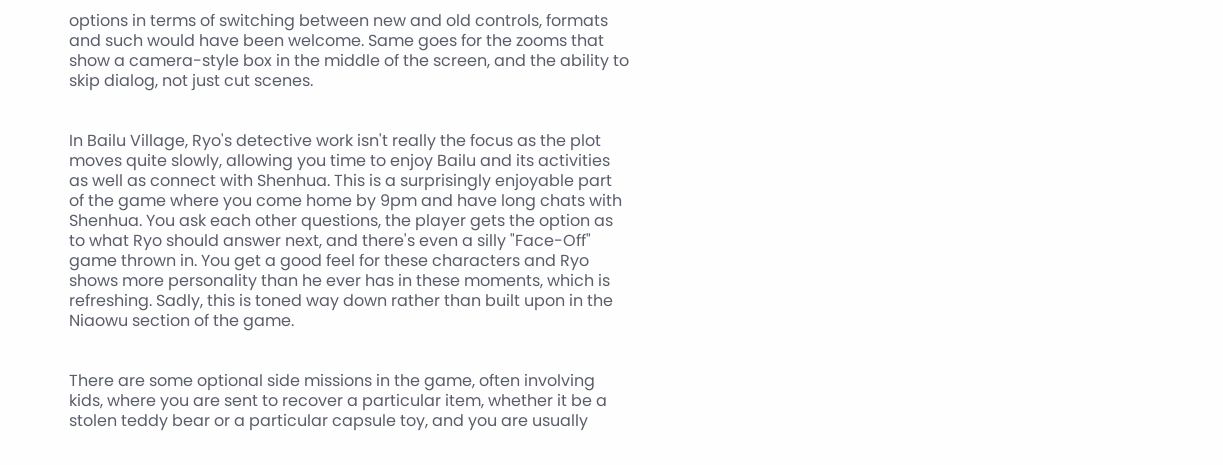options in terms of switching between new and old controls, formats and such would have been welcome. Same goes for the zooms that show a camera-style box in the middle of the screen, and the ability to skip dialog, not just cut scenes.


In Bailu Village, Ryo's detective work isn't really the focus as the plot moves quite slowly, allowing you time to enjoy Bailu and its activities as well as connect with Shenhua. This is a surprisingly enjoyable part of the game where you come home by 9pm and have long chats with Shenhua. You ask each other questions, the player gets the option as to what Ryo should answer next, and there's even a silly "Face-Off" game thrown in. You get a good feel for these characters and Ryo shows more personality than he ever has in these moments, which is refreshing. Sadly, this is toned way down rather than built upon in the Niaowu section of the game.


There are some optional side missions in the game, often involving kids, where you are sent to recover a particular item, whether it be a stolen teddy bear or a particular capsule toy, and you are usually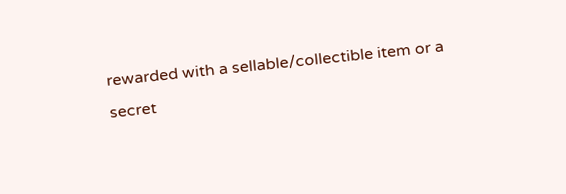rewarded with a sellable/collectible item or a secret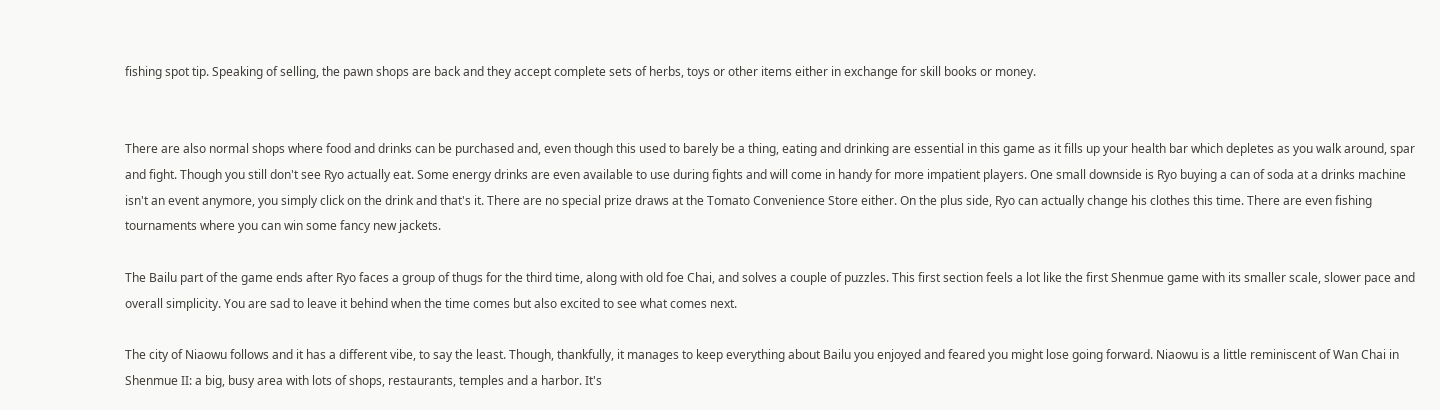fishing spot tip. Speaking of selling, the pawn shops are back and they accept complete sets of herbs, toys or other items either in exchange for skill books or money.


There are also normal shops where food and drinks can be purchased and, even though this used to barely be a thing, eating and drinking are essential in this game as it fills up your health bar which depletes as you walk around, spar and fight. Though you still don't see Ryo actually eat. Some energy drinks are even available to use during fights and will come in handy for more impatient players. One small downside is Ryo buying a can of soda at a drinks machine isn't an event anymore, you simply click on the drink and that's it. There are no special prize draws at the Tomato Convenience Store either. On the plus side, Ryo can actually change his clothes this time. There are even fishing tournaments where you can win some fancy new jackets.

The Bailu part of the game ends after Ryo faces a group of thugs for the third time, along with old foe Chai, and solves a couple of puzzles. This first section feels a lot like the first Shenmue game with its smaller scale, slower pace and overall simplicity. You are sad to leave it behind when the time comes but also excited to see what comes next.

The city of Niaowu follows and it has a different vibe, to say the least. Though, thankfully, it manages to keep everything about Bailu you enjoyed and feared you might lose going forward. Niaowu is a little reminiscent of Wan Chai in Shenmue II: a big, busy area with lots of shops, restaurants, temples and a harbor. It's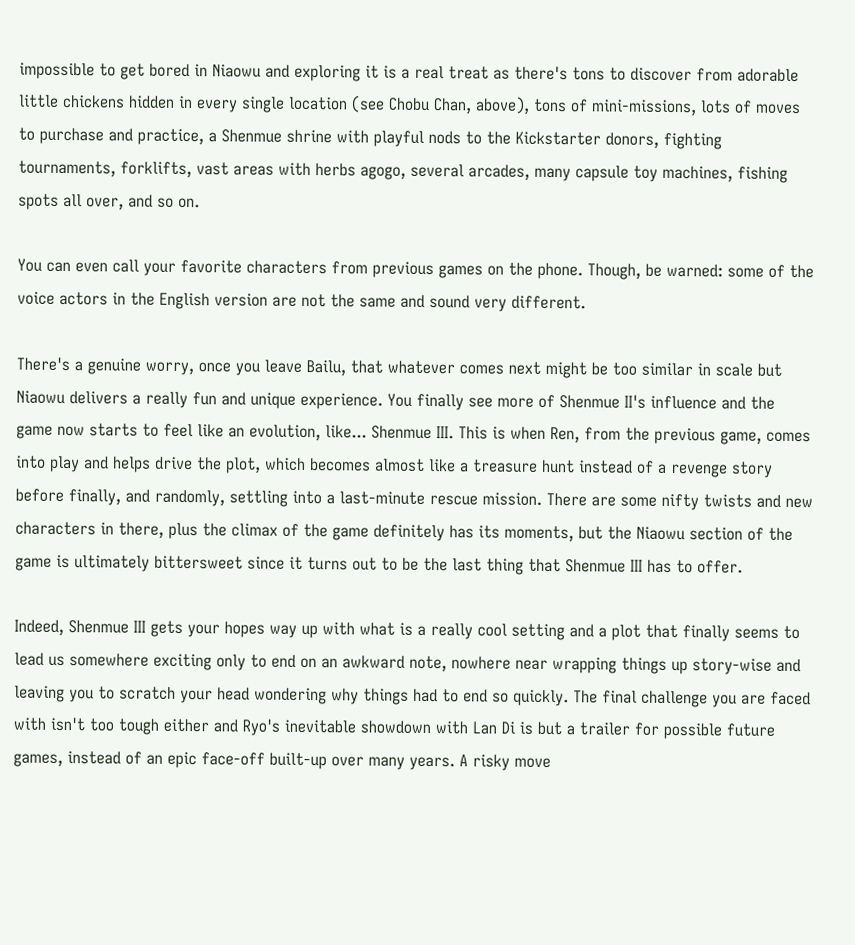impossible to get bored in Niaowu and exploring it is a real treat as there's tons to discover from adorable little chickens hidden in every single location (see Chobu Chan, above), tons of mini-missions, lots of moves to purchase and practice, a Shenmue shrine with playful nods to the Kickstarter donors, fighting tournaments, forklifts, vast areas with herbs agogo, several arcades, many capsule toy machines, fishing spots all over, and so on.

You can even call your favorite characters from previous games on the phone. Though, be warned: some of the voice actors in the English version are not the same and sound very different.

There's a genuine worry, once you leave Bailu, that whatever comes next might be too similar in scale but Niaowu delivers a really fun and unique experience. You finally see more of Shenmue II's influence and the game now starts to feel like an evolution, like... Shenmue III. This is when Ren, from the previous game, comes into play and helps drive the plot, which becomes almost like a treasure hunt instead of a revenge story before finally, and randomly, settling into a last-minute rescue mission. There are some nifty twists and new characters in there, plus the climax of the game definitely has its moments, but the Niaowu section of the game is ultimately bittersweet since it turns out to be the last thing that Shenmue III has to offer.

Indeed, Shenmue III gets your hopes way up with what is a really cool setting and a plot that finally seems to lead us somewhere exciting only to end on an awkward note, nowhere near wrapping things up story-wise and leaving you to scratch your head wondering why things had to end so quickly. The final challenge you are faced with isn't too tough either and Ryo's inevitable showdown with Lan Di is but a trailer for possible future games, instead of an epic face-off built-up over many years. A risky move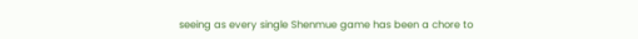seeing as every single Shenmue game has been a chore to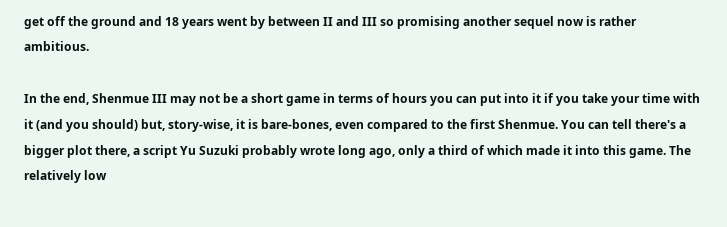get off the ground and 18 years went by between II and III so promising another sequel now is rather ambitious.

In the end, Shenmue III may not be a short game in terms of hours you can put into it if you take your time with it (and you should) but, story-wise, it is bare-bones, even compared to the first Shenmue. You can tell there's a bigger plot there, a script Yu Suzuki probably wrote long ago, only a third of which made it into this game. The relatively low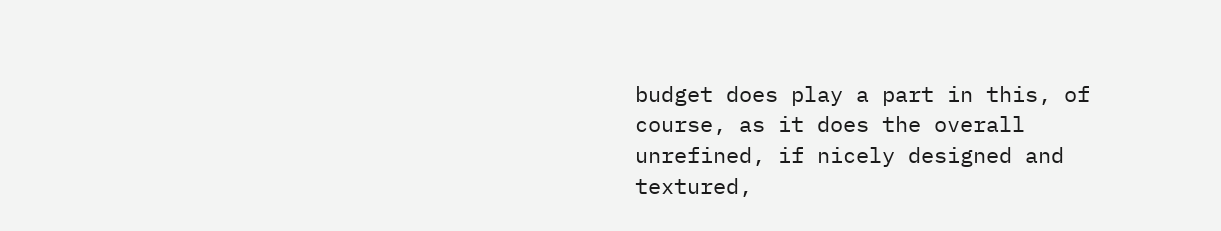budget does play a part in this, of course, as it does the overall unrefined, if nicely designed and textured,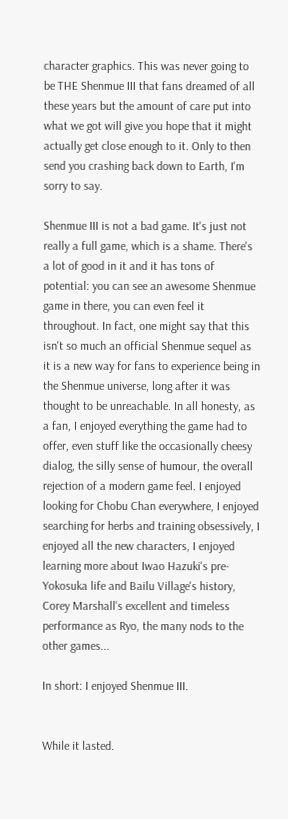character graphics. This was never going to be THE Shenmue III that fans dreamed of all these years but the amount of care put into what we got will give you hope that it might actually get close enough to it. Only to then send you crashing back down to Earth, I'm sorry to say.

Shenmue III is not a bad game. It's just not really a full game, which is a shame. There's a lot of good in it and it has tons of potential: you can see an awesome Shenmue game in there, you can even feel it throughout. In fact, one might say that this isn't so much an official Shenmue sequel as it is a new way for fans to experience being in the Shenmue universe, long after it was thought to be unreachable. In all honesty, as a fan, I enjoyed everything the game had to offer, even stuff like the occasionally cheesy dialog, the silly sense of humour, the overall rejection of a modern game feel. I enjoyed looking for Chobu Chan everywhere, I enjoyed searching for herbs and training obsessively, I enjoyed all the new characters, I enjoyed learning more about Iwao Hazuki's pre-Yokosuka life and Bailu Village's history, Corey Marshall's excellent and timeless performance as Ryo, the many nods to the other games...

In short: I enjoyed Shenmue III.


While it lasted.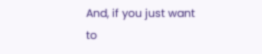And, if you just want to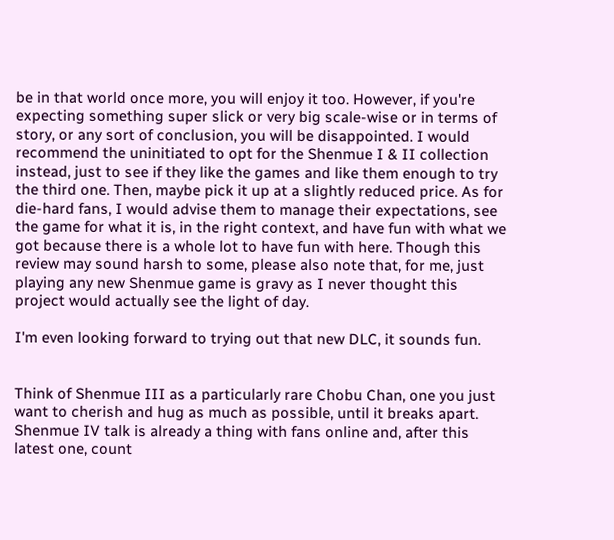be in that world once more, you will enjoy it too. However, if you're expecting something super slick or very big scale-wise or in terms of story, or any sort of conclusion, you will be disappointed. I would recommend the uninitiated to opt for the Shenmue I & II collection instead, just to see if they like the games and like them enough to try the third one. Then, maybe pick it up at a slightly reduced price. As for die-hard fans, I would advise them to manage their expectations, see the game for what it is, in the right context, and have fun with what we got because there is a whole lot to have fun with here. Though this review may sound harsh to some, please also note that, for me, just playing any new Shenmue game is gravy as I never thought this project would actually see the light of day.

I'm even looking forward to trying out that new DLC, it sounds fun.


Think of Shenmue III as a particularly rare Chobu Chan, one you just want to cherish and hug as much as possible, until it breaks apart. Shenmue IV talk is already a thing with fans online and, after this latest one, count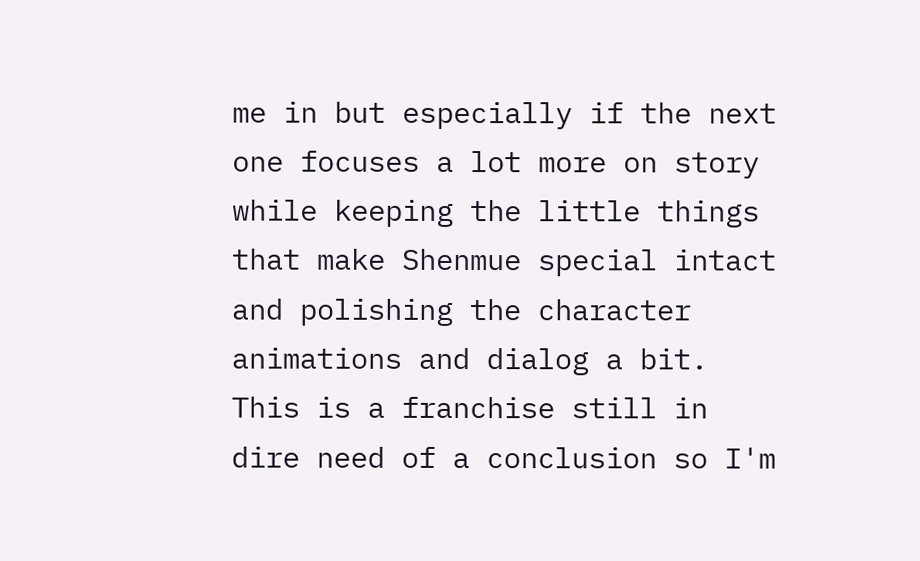me in but especially if the next one focuses a lot more on story while keeping the little things that make Shenmue special intact and polishing the character animations and dialog a bit. This is a franchise still in dire need of a conclusion so I'm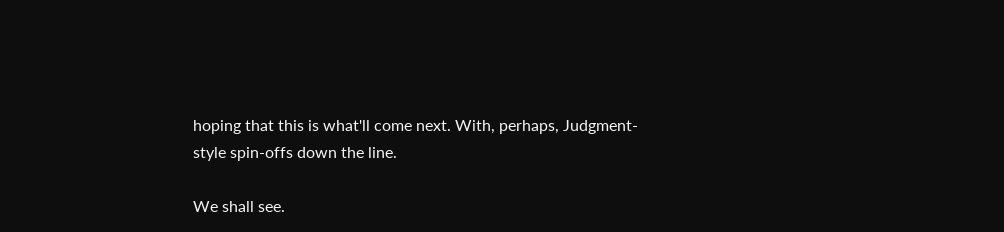hoping that this is what'll come next. With, perhaps, Judgment-style spin-offs down the line.

We shall see.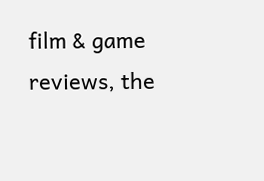film & game reviews, the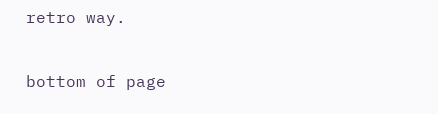retro way.

bottom of page